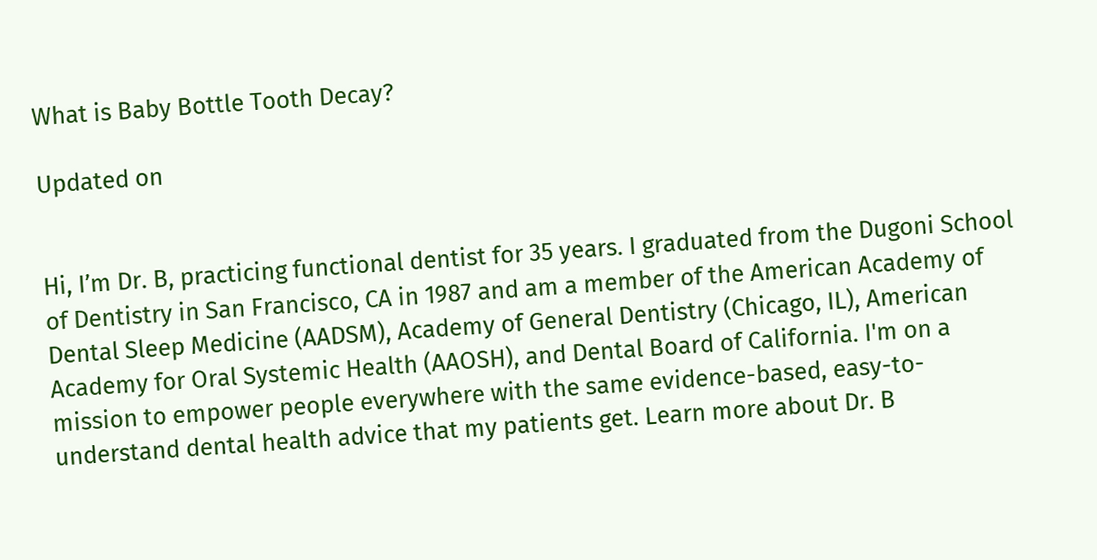What is Baby Bottle Tooth Decay?

Updated on


Hi, I’m Dr. B, practicing functional dentist for 35 years. I graduated from the Dugoni School of Dentistry in San Francisco, CA in 1987 and am a member of the American Academy of Dental Sleep Medicine (AADSM), Academy of General Dentistry (Chicago, IL), American Academy for Oral Systemic Health (AAOSH), and Dental Board of California. I'm on a mission to empower people everywhere with the same evidence-based, easy-to-understand dental health advice that my patients get. Learn more about Dr. B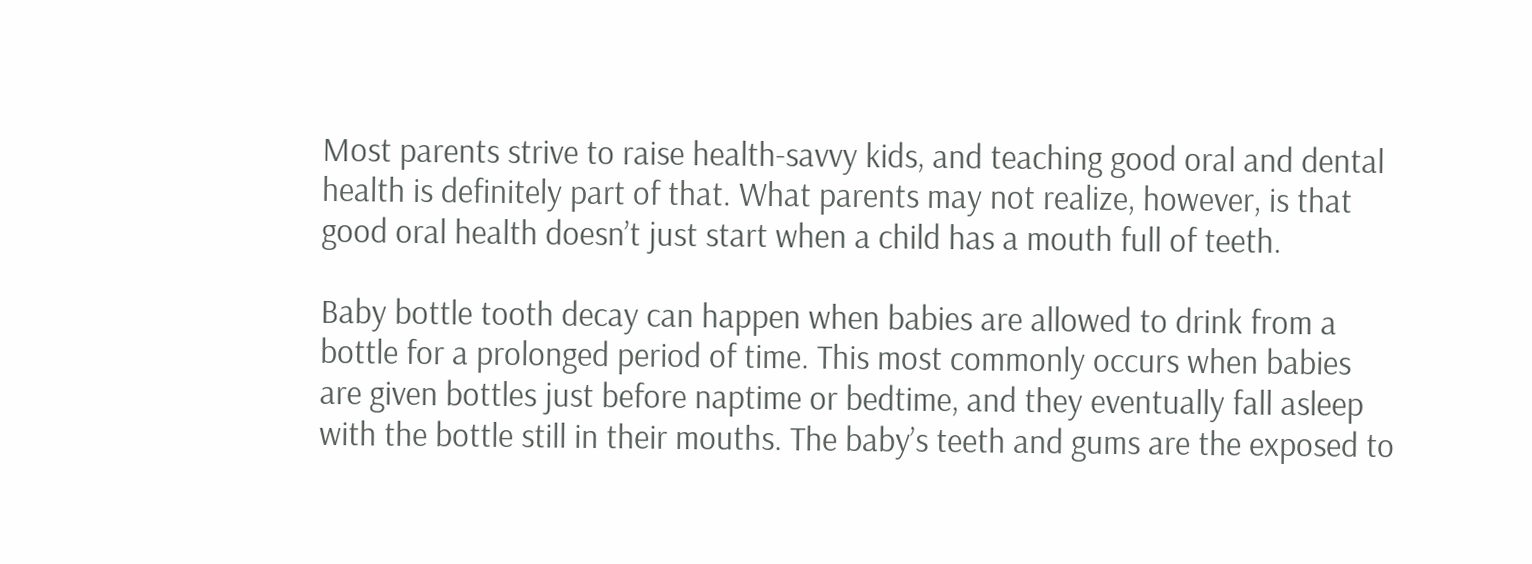Most parents strive to raise health-savvy kids, and teaching good oral and dental health is definitely part of that. What parents may not realize, however, is that good oral health doesn’t just start when a child has a mouth full of teeth.

Baby bottle tooth decay can happen when babies are allowed to drink from a bottle for a prolonged period of time. This most commonly occurs when babies are given bottles just before naptime or bedtime, and they eventually fall asleep with the bottle still in their mouths. The baby’s teeth and gums are the exposed to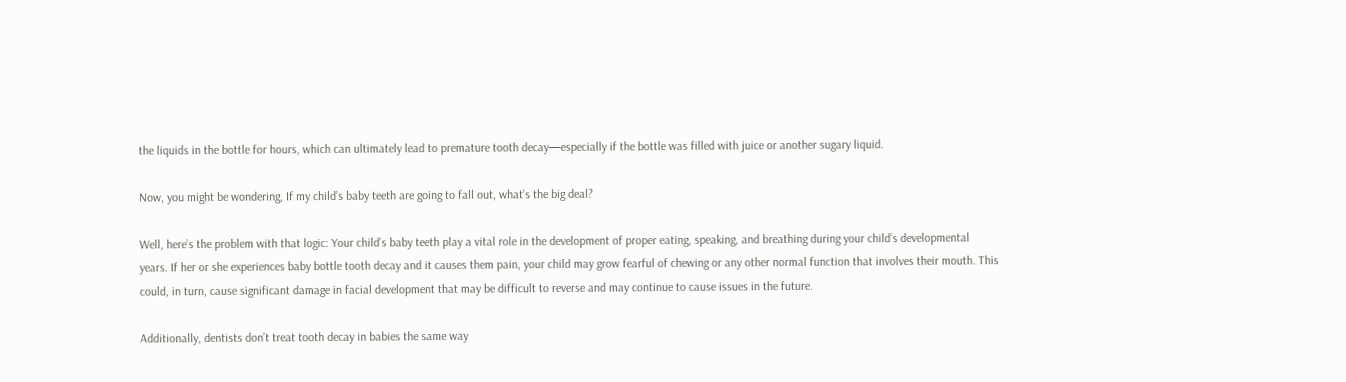the liquids in the bottle for hours, which can ultimately lead to premature tooth decay—especially if the bottle was filled with juice or another sugary liquid.

Now, you might be wondering, If my child’s baby teeth are going to fall out, what’s the big deal?

Well, here’s the problem with that logic: Your child’s baby teeth play a vital role in the development of proper eating, speaking, and breathing during your child’s developmental years. If her or she experiences baby bottle tooth decay and it causes them pain, your child may grow fearful of chewing or any other normal function that involves their mouth. This could, in turn, cause significant damage in facial development that may be difficult to reverse and may continue to cause issues in the future.

Additionally, dentists don’t treat tooth decay in babies the same way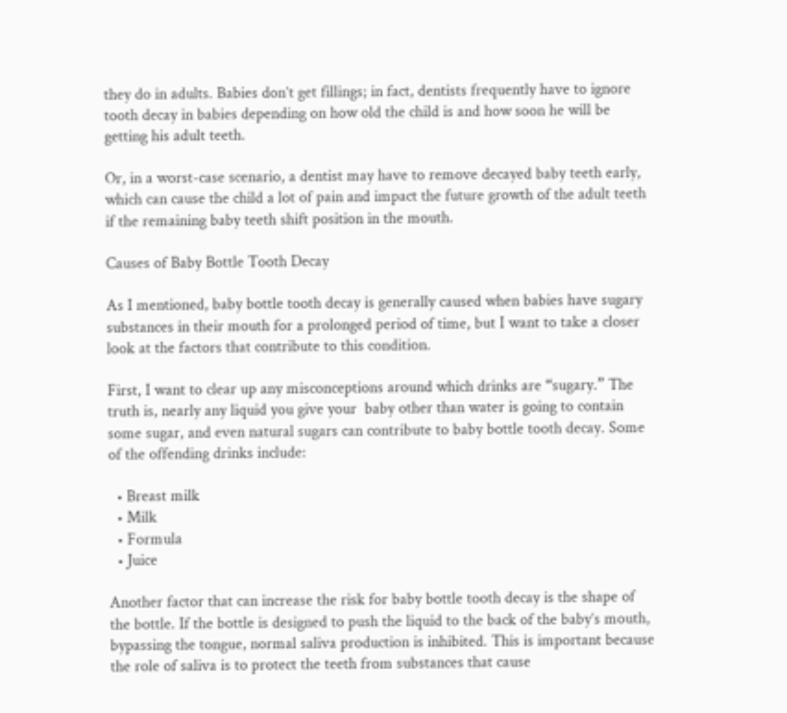they do in adults. Babies don’t get fillings; in fact, dentists frequently have to ignore tooth decay in babies depending on how old the child is and how soon he will be getting his adult teeth.

Or, in a worst-case scenario, a dentist may have to remove decayed baby teeth early, which can cause the child a lot of pain and impact the future growth of the adult teeth if the remaining baby teeth shift position in the mouth.

Causes of Baby Bottle Tooth Decay

As I mentioned, baby bottle tooth decay is generally caused when babies have sugary substances in their mouth for a prolonged period of time, but I want to take a closer look at the factors that contribute to this condition.

First, I want to clear up any misconceptions around which drinks are “sugary.” The truth is, nearly any liquid you give your  baby other than water is going to contain some sugar, and even natural sugars can contribute to baby bottle tooth decay. Some of the offending drinks include:

  • Breast milk
  • Milk
  • Formula
  • Juice

Another factor that can increase the risk for baby bottle tooth decay is the shape of the bottle. If the bottle is designed to push the liquid to the back of the baby’s mouth, bypassing the tongue, normal saliva production is inhibited. This is important because the role of saliva is to protect the teeth from substances that cause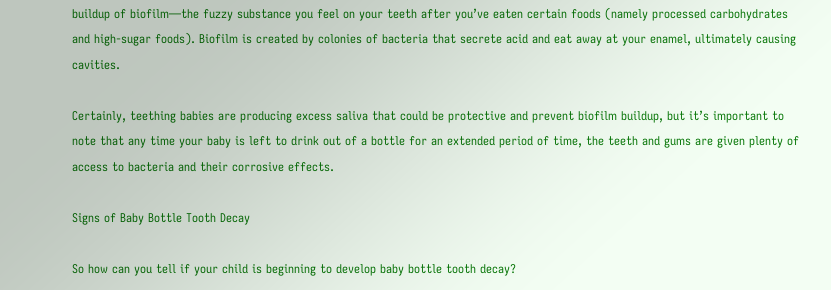buildup of biofilm—the fuzzy substance you feel on your teeth after you’ve eaten certain foods (namely processed carbohydrates and high-sugar foods). Biofilm is created by colonies of bacteria that secrete acid and eat away at your enamel, ultimately causing cavities.

Certainly, teething babies are producing excess saliva that could be protective and prevent biofilm buildup, but it’s important to note that any time your baby is left to drink out of a bottle for an extended period of time, the teeth and gums are given plenty of access to bacteria and their corrosive effects.

Signs of Baby Bottle Tooth Decay

So how can you tell if your child is beginning to develop baby bottle tooth decay?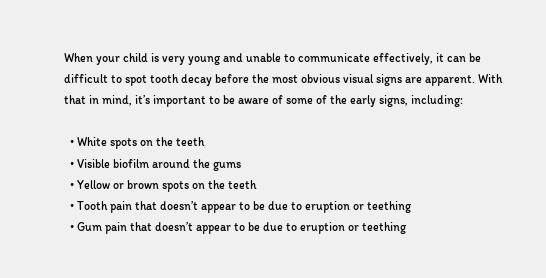When your child is very young and unable to communicate effectively, it can be difficult to spot tooth decay before the most obvious visual signs are apparent. With that in mind, it’s important to be aware of some of the early signs, including:

  • White spots on the teeth
  • Visible biofilm around the gums
  • Yellow or brown spots on the teeth
  • Tooth pain that doesn’t appear to be due to eruption or teething
  • Gum pain that doesn’t appear to be due to eruption or teething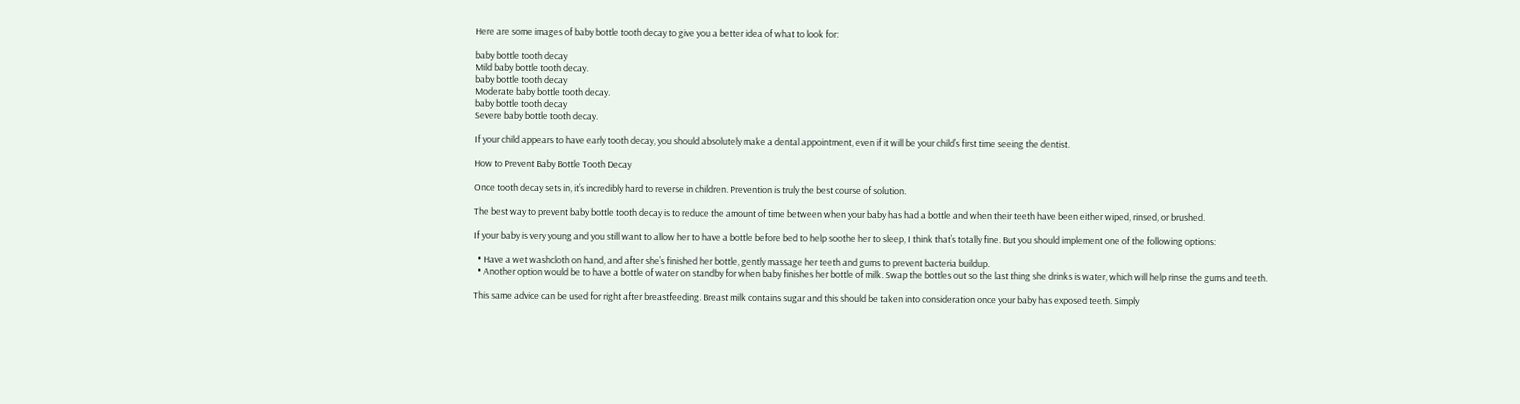Here are some images of baby bottle tooth decay to give you a better idea of what to look for:

baby bottle tooth decay
Mild baby bottle tooth decay.
baby bottle tooth decay
Moderate baby bottle tooth decay.
baby bottle tooth decay
Severe baby bottle tooth decay.

If your child appears to have early tooth decay, you should absolutely make a dental appointment, even if it will be your child’s first time seeing the dentist.

How to Prevent Baby Bottle Tooth Decay

Once tooth decay sets in, it’s incredibly hard to reverse in children. Prevention is truly the best course of solution.

The best way to prevent baby bottle tooth decay is to reduce the amount of time between when your baby has had a bottle and when their teeth have been either wiped, rinsed, or brushed.

If your baby is very young and you still want to allow her to have a bottle before bed to help soothe her to sleep, I think that’s totally fine. But you should implement one of the following options:

  • Have a wet washcloth on hand, and after she’s finished her bottle, gently massage her teeth and gums to prevent bacteria buildup.
  • Another option would be to have a bottle of water on standby for when baby finishes her bottle of milk. Swap the bottles out so the last thing she drinks is water, which will help rinse the gums and teeth.

This same advice can be used for right after breastfeeding. Breast milk contains sugar and this should be taken into consideration once your baby has exposed teeth. Simply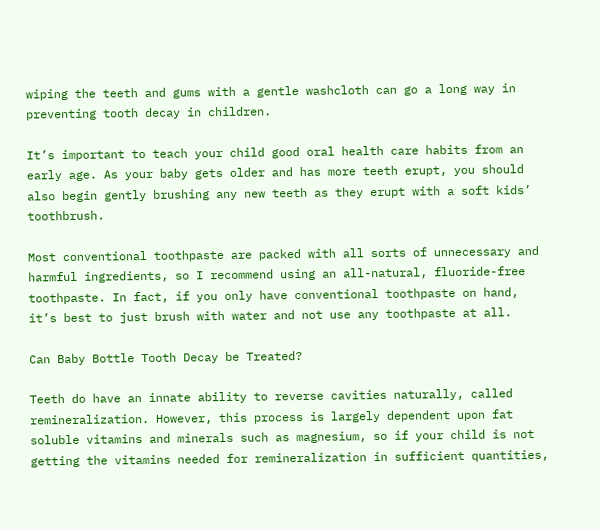wiping the teeth and gums with a gentle washcloth can go a long way in preventing tooth decay in children.

It’s important to teach your child good oral health care habits from an early age. As your baby gets older and has more teeth erupt, you should also begin gently brushing any new teeth as they erupt with a soft kids’ toothbrush.

Most conventional toothpaste are packed with all sorts of unnecessary and harmful ingredients, so I recommend using an all-natural, fluoride-free toothpaste. In fact, if you only have conventional toothpaste on hand, it’s best to just brush with water and not use any toothpaste at all.

Can Baby Bottle Tooth Decay be Treated?

Teeth do have an innate ability to reverse cavities naturally, called remineralization. However, this process is largely dependent upon fat soluble vitamins and minerals such as magnesium, so if your child is not getting the vitamins needed for remineralization in sufficient quantities,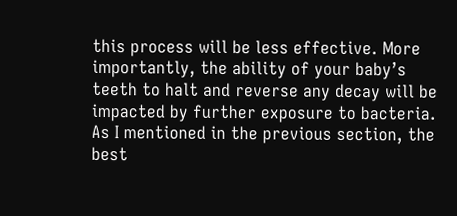this process will be less effective. More importantly, the ability of your baby’s teeth to halt and reverse any decay will be impacted by further exposure to bacteria. As I mentioned in the previous section, the best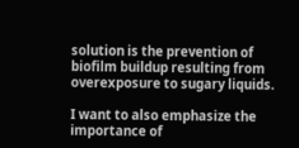solution is the prevention of biofilm buildup resulting from overexposure to sugary liquids.

I want to also emphasize the importance of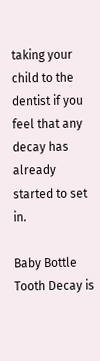taking your child to the dentist if you feel that any decay has already started to set in.

Baby Bottle Tooth Decay is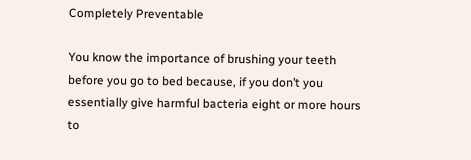Completely Preventable

You know the importance of brushing your teeth before you go to bed because, if you don’t you essentially give harmful bacteria eight or more hours to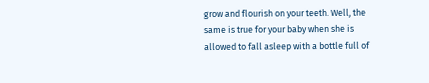grow and flourish on your teeth. Well, the same is true for your baby when she is allowed to fall asleep with a bottle full of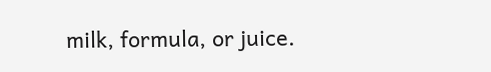milk, formula, or juice.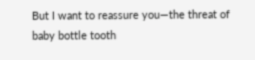But I want to reassure you—the threat of baby bottle tooth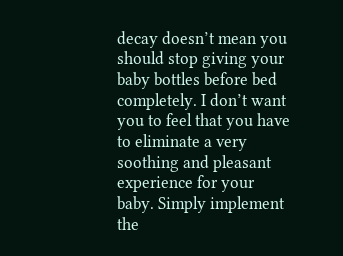decay doesn’t mean you should stop giving your baby bottles before bed completely. I don’t want you to feel that you have to eliminate a very soothing and pleasant experience for your baby. Simply implement the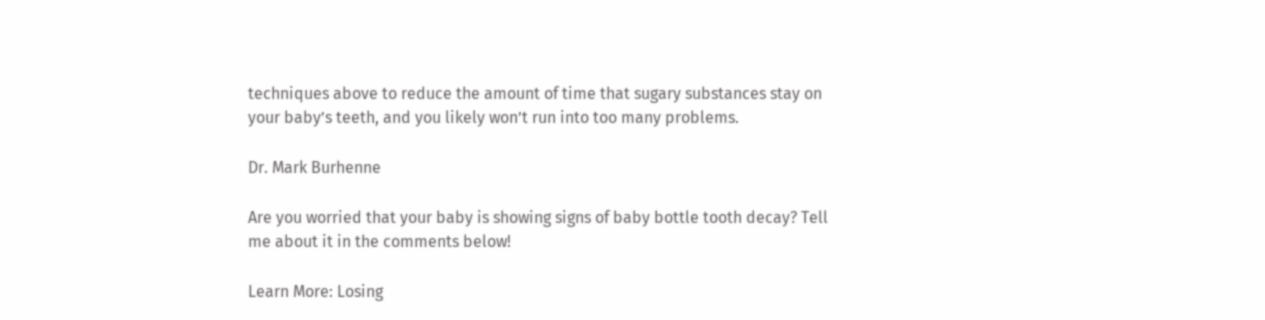techniques above to reduce the amount of time that sugary substances stay on your baby’s teeth, and you likely won’t run into too many problems.

Dr. Mark Burhenne

Are you worried that your baby is showing signs of baby bottle tooth decay? Tell me about it in the comments below!

Learn More: Losing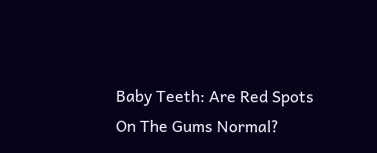Baby Teeth: Are Red Spots On The Gums Normal?